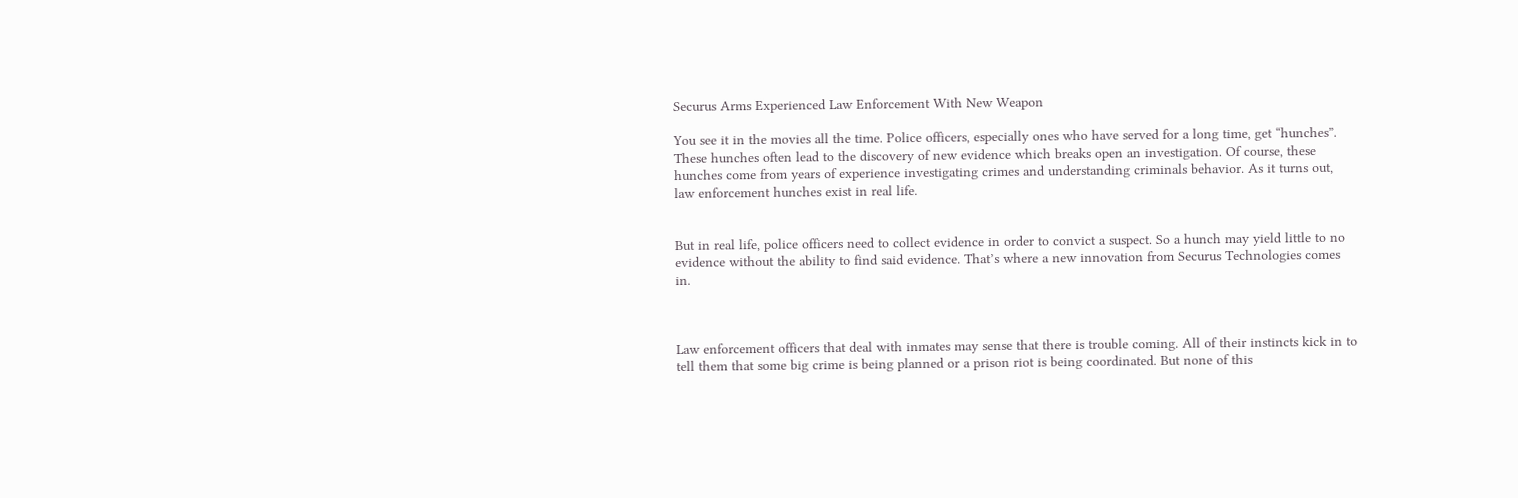Securus Arms Experienced Law Enforcement With New Weapon

You see it in the movies all the time. Police officers, especially ones who have served for a long time, get “hunches”. These hunches often lead to the discovery of new evidence which breaks open an investigation. Of course, these hunches come from years of experience investigating crimes and understanding criminals behavior. As it turns out, law enforcement hunches exist in real life.


But in real life, police officers need to collect evidence in order to convict a suspect. So a hunch may yield little to no evidence without the ability to find said evidence. That’s where a new innovation from Securus Technologies comes in.



Law enforcement officers that deal with inmates may sense that there is trouble coming. All of their instincts kick in to tell them that some big crime is being planned or a prison riot is being coordinated. But none of this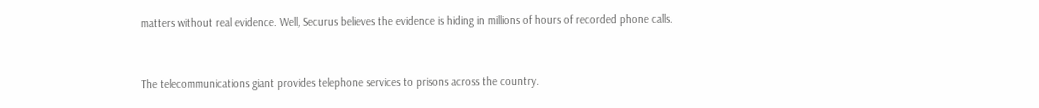matters without real evidence. Well, Securus believes the evidence is hiding in millions of hours of recorded phone calls.


The telecommunications giant provides telephone services to prisons across the country.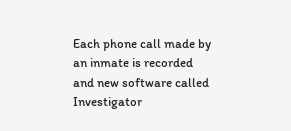Each phone call made by an inmate is recorded and new software called Investigator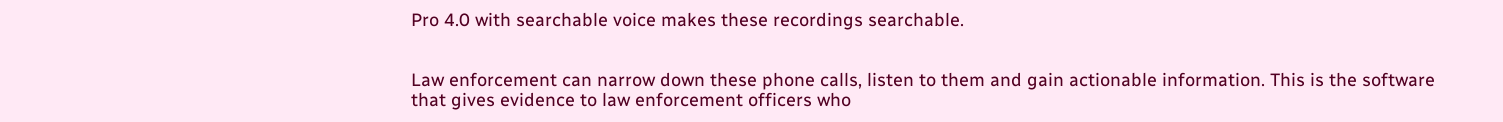Pro 4.0 with searchable voice makes these recordings searchable.


Law enforcement can narrow down these phone calls, listen to them and gain actionable information. This is the software that gives evidence to law enforcement officers who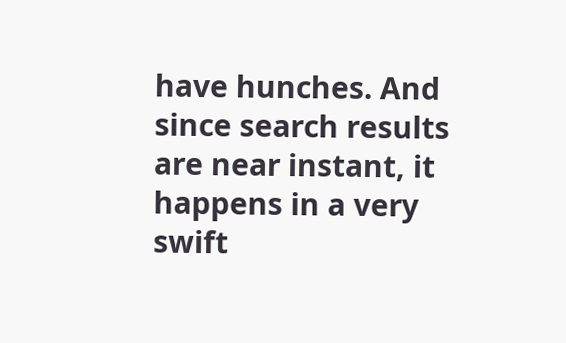have hunches. And since search results are near instant, it happens in a very swift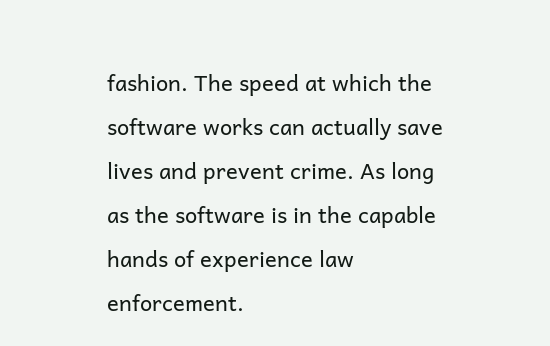fashion. The speed at which the software works can actually save lives and prevent crime. As long as the software is in the capable hands of experience law enforcement.